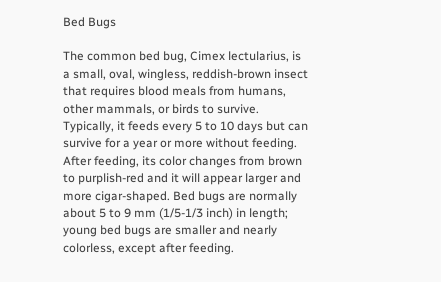Bed Bugs

The common bed bug, Cimex lectularius, is a small, oval, wingless, reddish-brown insect that requires blood meals from humans, other mammals, or birds to survive. Typically, it feeds every 5 to 10 days but can survive for a year or more without feeding. After feeding, its color changes from brown to purplish-red and it will appear larger and more cigar-shaped. Bed bugs are normally about 5 to 9 mm (1/5-1/3 inch) in length; young bed bugs are smaller and nearly colorless, except after feeding.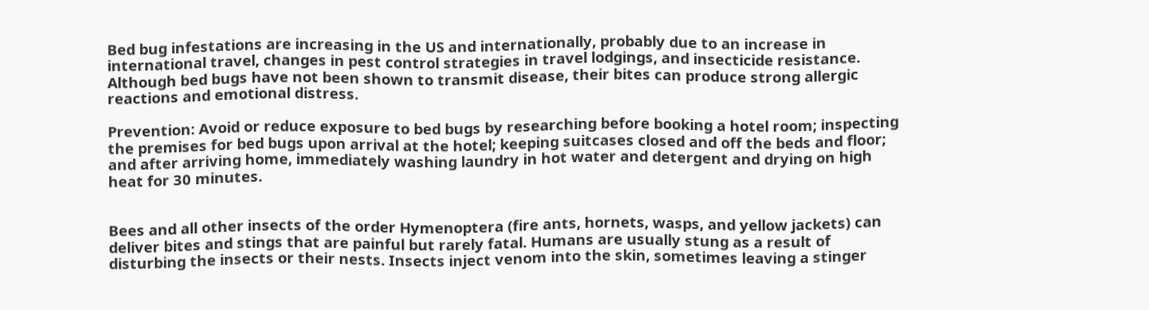Bed bug infestations are increasing in the US and internationally, probably due to an increase in international travel, changes in pest control strategies in travel lodgings, and insecticide resistance. Although bed bugs have not been shown to transmit disease, their bites can produce strong allergic reactions and emotional distress.

Prevention: Avoid or reduce exposure to bed bugs by researching before booking a hotel room; inspecting the premises for bed bugs upon arrival at the hotel; keeping suitcases closed and off the beds and floor; and after arriving home, immediately washing laundry in hot water and detergent and drying on high heat for 30 minutes.


Bees and all other insects of the order Hymenoptera (fire ants, hornets, wasps, and yellow jackets) can deliver bites and stings that are painful but rarely fatal. Humans are usually stung as a result of disturbing the insects or their nests. Insects inject venom into the skin, sometimes leaving a stinger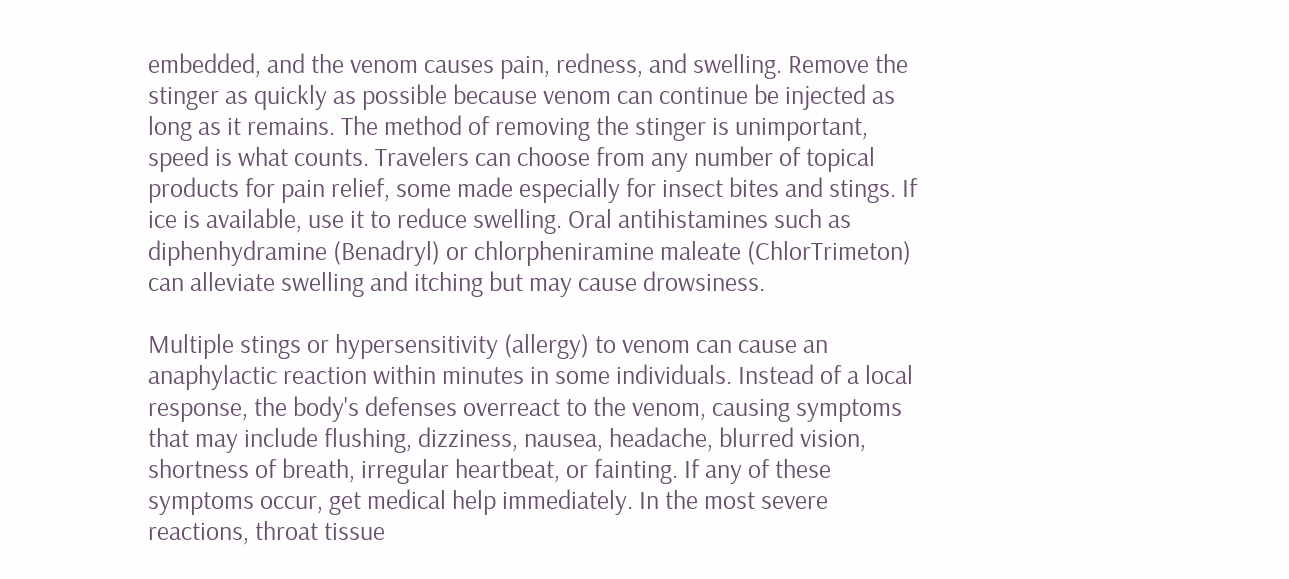embedded, and the venom causes pain, redness, and swelling. Remove the stinger as quickly as possible because venom can continue be injected as long as it remains. The method of removing the stinger is unimportant, speed is what counts. Travelers can choose from any number of topical products for pain relief, some made especially for insect bites and stings. If ice is available, use it to reduce swelling. Oral antihistamines such as diphenhydramine (Benadryl) or chlorpheniramine maleate (ChlorTrimeton) can alleviate swelling and itching but may cause drowsiness.

Multiple stings or hypersensitivity (allergy) to venom can cause an anaphylactic reaction within minutes in some individuals. Instead of a local response, the body's defenses overreact to the venom, causing symptoms that may include flushing, dizziness, nausea, headache, blurred vision, shortness of breath, irregular heartbeat, or fainting. If any of these symptoms occur, get medical help immediately. In the most severe reactions, throat tissue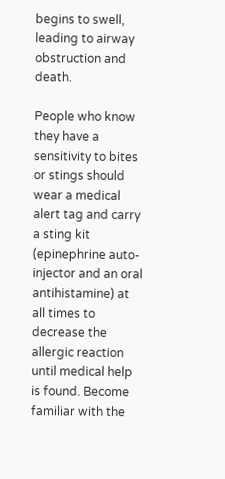begins to swell, leading to airway obstruction and death.

People who know they have a sensitivity to bites or stings should wear a medical alert tag and carry a sting kit (epinephrine auto-injector and an oral antihistamine) at all times to decrease the allergic reaction until medical help is found. Become familiar with the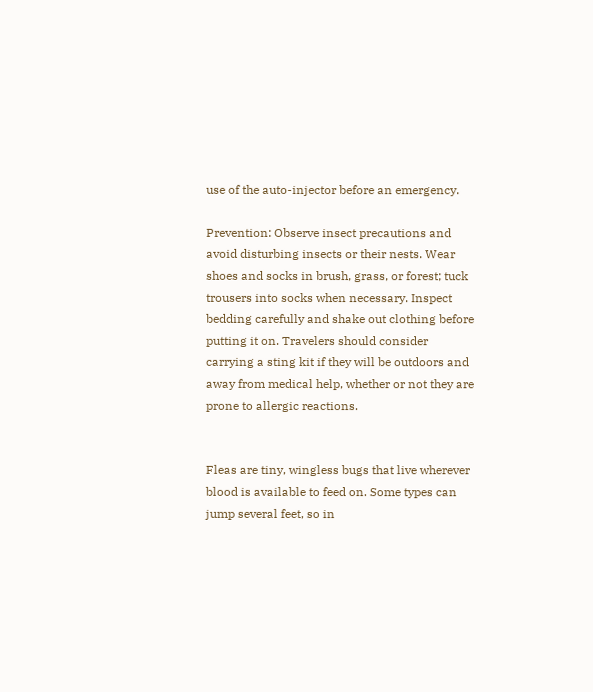use of the auto-injector before an emergency.

Prevention: Observe insect precautions and avoid disturbing insects or their nests. Wear shoes and socks in brush, grass, or forest; tuck trousers into socks when necessary. Inspect bedding carefully and shake out clothing before putting it on. Travelers should consider carrying a sting kit if they will be outdoors and away from medical help, whether or not they are prone to allergic reactions.


Fleas are tiny, wingless bugs that live wherever blood is available to feed on. Some types can jump several feet, so in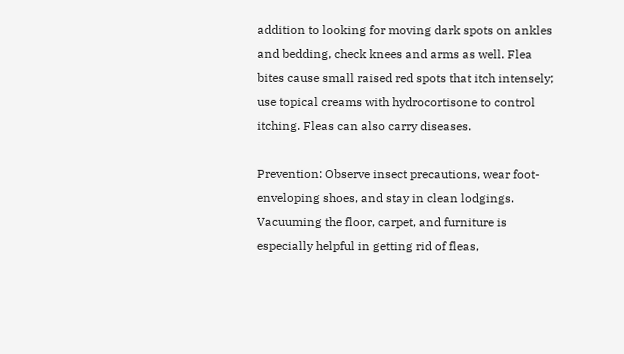addition to looking for moving dark spots on ankles and bedding, check knees and arms as well. Flea bites cause small raised red spots that itch intensely; use topical creams with hydrocortisone to control itching. Fleas can also carry diseases.

Prevention: Observe insect precautions, wear foot-enveloping shoes, and stay in clean lodgings. Vacuuming the floor, carpet, and furniture is especially helpful in getting rid of fleas,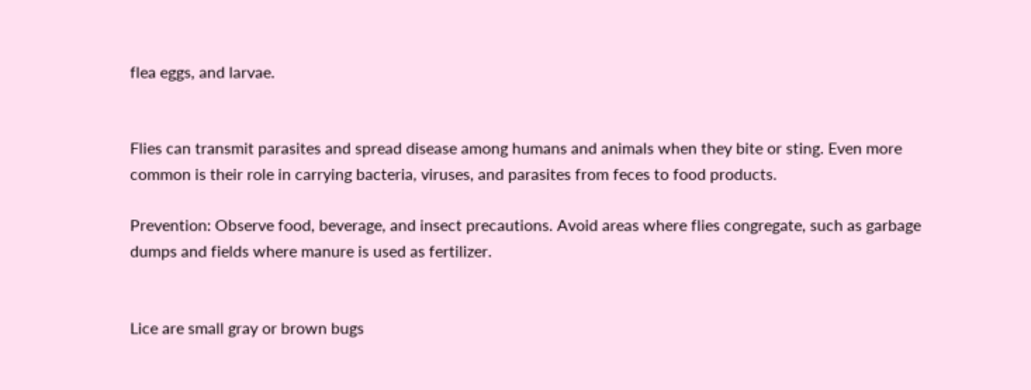flea eggs, and larvae.


Flies can transmit parasites and spread disease among humans and animals when they bite or sting. Even more common is their role in carrying bacteria, viruses, and parasites from feces to food products.

Prevention: Observe food, beverage, and insect precautions. Avoid areas where flies congregate, such as garbage dumps and fields where manure is used as fertilizer.


Lice are small gray or brown bugs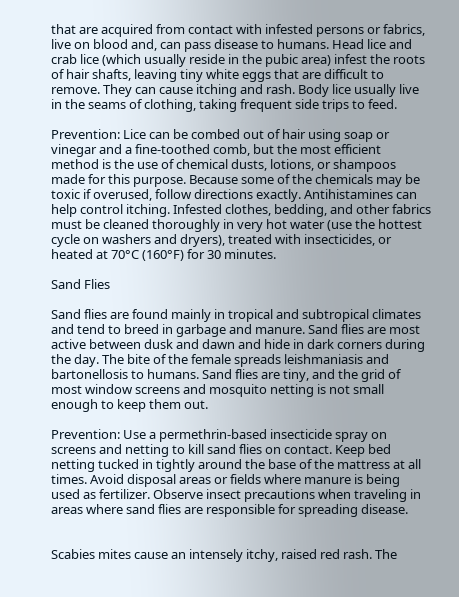that are acquired from contact with infested persons or fabrics, live on blood and, can pass disease to humans. Head lice and crab lice (which usually reside in the pubic area) infest the roots of hair shafts, leaving tiny white eggs that are difficult to remove. They can cause itching and rash. Body lice usually live in the seams of clothing, taking frequent side trips to feed.

Prevention: Lice can be combed out of hair using soap or vinegar and a fine-toothed comb, but the most efficient method is the use of chemical dusts, lotions, or shampoos made for this purpose. Because some of the chemicals may be toxic if overused, follow directions exactly. Antihistamines can help control itching. Infested clothes, bedding, and other fabrics must be cleaned thoroughly in very hot water (use the hottest cycle on washers and dryers), treated with insecticides, or heated at 70°C (160°F) for 30 minutes.

Sand Flies

Sand flies are found mainly in tropical and subtropical climates and tend to breed in garbage and manure. Sand flies are most active between dusk and dawn and hide in dark corners during the day. The bite of the female spreads leishmaniasis and bartonellosis to humans. Sand flies are tiny, and the grid of most window screens and mosquito netting is not small enough to keep them out.

Prevention: Use a permethrin-based insecticide spray on screens and netting to kill sand flies on contact. Keep bed netting tucked in tightly around the base of the mattress at all times. Avoid disposal areas or fields where manure is being used as fertilizer. Observe insect precautions when traveling in areas where sand flies are responsible for spreading disease.


Scabies mites cause an intensely itchy, raised red rash. The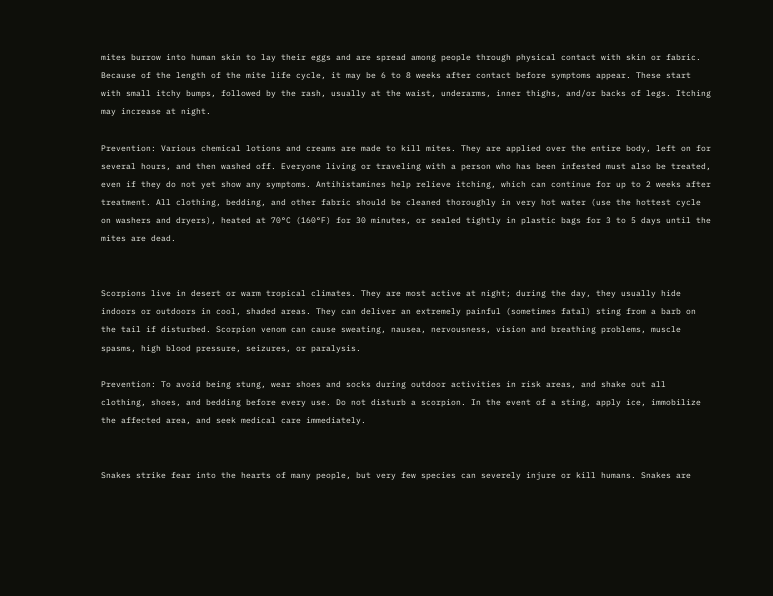mites burrow into human skin to lay their eggs and are spread among people through physical contact with skin or fabric. Because of the length of the mite life cycle, it may be 6 to 8 weeks after contact before symptoms appear. These start with small itchy bumps, followed by the rash, usually at the waist, underarms, inner thighs, and/or backs of legs. Itching may increase at night.

Prevention: Various chemical lotions and creams are made to kill mites. They are applied over the entire body, left on for several hours, and then washed off. Everyone living or traveling with a person who has been infested must also be treated, even if they do not yet show any symptoms. Antihistamines help relieve itching, which can continue for up to 2 weeks after treatment. All clothing, bedding, and other fabric should be cleaned thoroughly in very hot water (use the hottest cycle on washers and dryers), heated at 70°C (160°F) for 30 minutes, or sealed tightly in plastic bags for 3 to 5 days until the mites are dead.


Scorpions live in desert or warm tropical climates. They are most active at night; during the day, they usually hide indoors or outdoors in cool, shaded areas. They can deliver an extremely painful (sometimes fatal) sting from a barb on the tail if disturbed. Scorpion venom can cause sweating, nausea, nervousness, vision and breathing problems, muscle spasms, high blood pressure, seizures, or paralysis.

Prevention: To avoid being stung, wear shoes and socks during outdoor activities in risk areas, and shake out all clothing, shoes, and bedding before every use. Do not disturb a scorpion. In the event of a sting, apply ice, immobilize the affected area, and seek medical care immediately.


Snakes strike fear into the hearts of many people, but very few species can severely injure or kill humans. Snakes are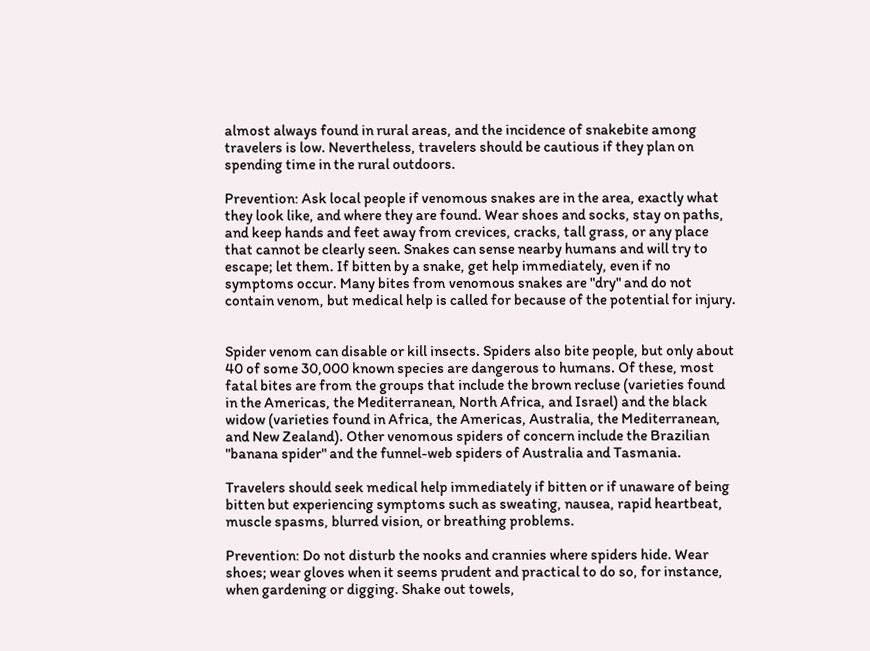almost always found in rural areas, and the incidence of snakebite among travelers is low. Nevertheless, travelers should be cautious if they plan on spending time in the rural outdoors.

Prevention: Ask local people if venomous snakes are in the area, exactly what they look like, and where they are found. Wear shoes and socks, stay on paths, and keep hands and feet away from crevices, cracks, tall grass, or any place that cannot be clearly seen. Snakes can sense nearby humans and will try to escape; let them. If bitten by a snake, get help immediately, even if no symptoms occur. Many bites from venomous snakes are "dry" and do not contain venom, but medical help is called for because of the potential for injury.


Spider venom can disable or kill insects. Spiders also bite people, but only about 40 of some 30,000 known species are dangerous to humans. Of these, most fatal bites are from the groups that include the brown recluse (varieties found in the Americas, the Mediterranean, North Africa, and Israel) and the black widow (varieties found in Africa, the Americas, Australia, the Mediterranean, and New Zealand). Other venomous spiders of concern include the Brazilian "banana spider" and the funnel-web spiders of Australia and Tasmania.

Travelers should seek medical help immediately if bitten or if unaware of being bitten but experiencing symptoms such as sweating, nausea, rapid heartbeat, muscle spasms, blurred vision, or breathing problems.

Prevention: Do not disturb the nooks and crannies where spiders hide. Wear shoes; wear gloves when it seems prudent and practical to do so, for instance, when gardening or digging. Shake out towels,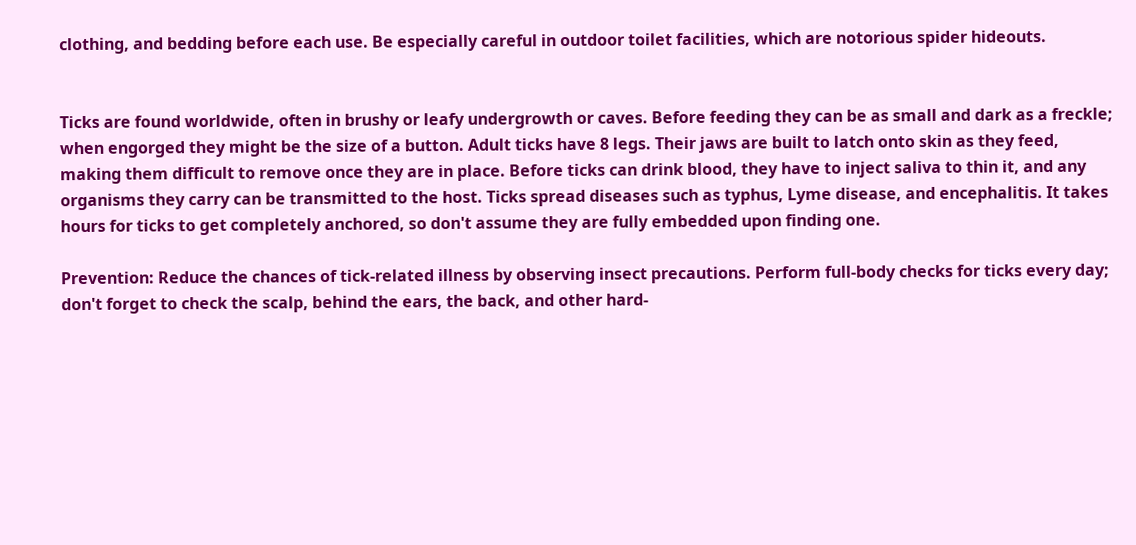clothing, and bedding before each use. Be especially careful in outdoor toilet facilities, which are notorious spider hideouts.


Ticks are found worldwide, often in brushy or leafy undergrowth or caves. Before feeding they can be as small and dark as a freckle; when engorged they might be the size of a button. Adult ticks have 8 legs. Their jaws are built to latch onto skin as they feed, making them difficult to remove once they are in place. Before ticks can drink blood, they have to inject saliva to thin it, and any organisms they carry can be transmitted to the host. Ticks spread diseases such as typhus, Lyme disease, and encephalitis. It takes hours for ticks to get completely anchored, so don't assume they are fully embedded upon finding one.

Prevention: Reduce the chances of tick-related illness by observing insect precautions. Perform full-body checks for ticks every day; don't forget to check the scalp, behind the ears, the back, and other hard-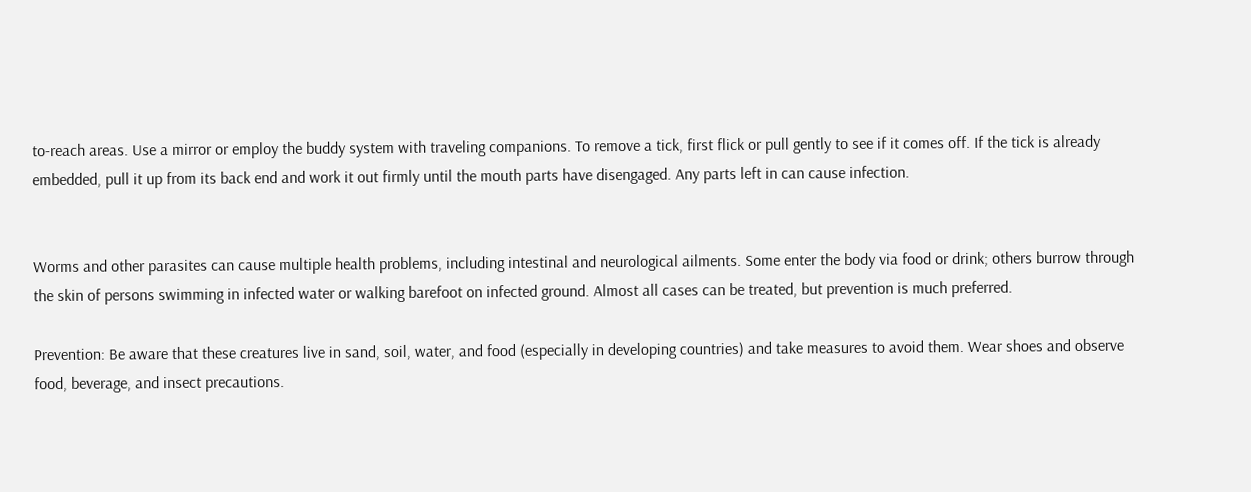to-reach areas. Use a mirror or employ the buddy system with traveling companions. To remove a tick, first flick or pull gently to see if it comes off. If the tick is already embedded, pull it up from its back end and work it out firmly until the mouth parts have disengaged. Any parts left in can cause infection.


Worms and other parasites can cause multiple health problems, including intestinal and neurological ailments. Some enter the body via food or drink; others burrow through the skin of persons swimming in infected water or walking barefoot on infected ground. Almost all cases can be treated, but prevention is much preferred.

Prevention: Be aware that these creatures live in sand, soil, water, and food (especially in developing countries) and take measures to avoid them. Wear shoes and observe food, beverage, and insect precautions.